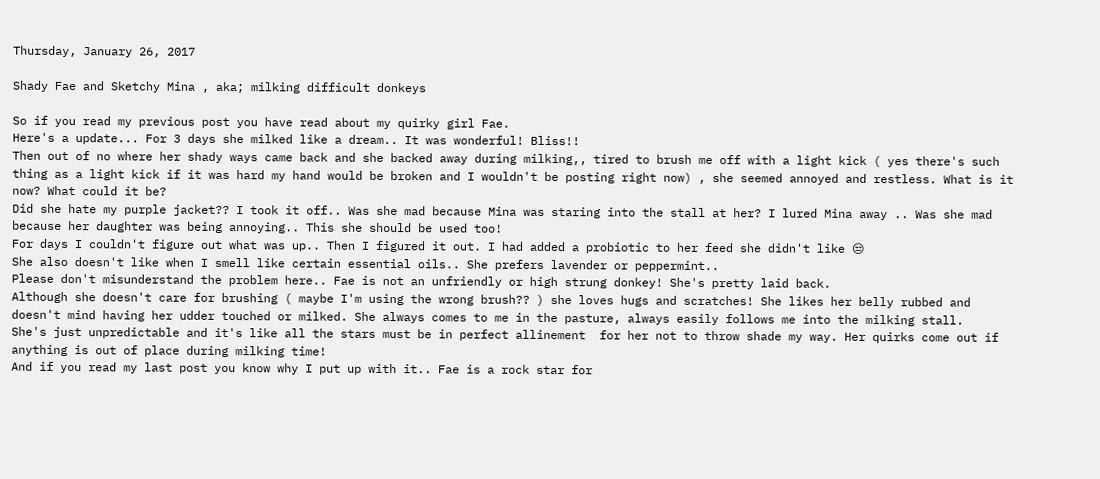Thursday, January 26, 2017

Shady Fae and Sketchy Mina , aka; milking difficult donkeys

So if you read my previous post you have read about my quirky girl Fae.
Here's a update... For 3 days she milked like a dream.. It was wonderful! Bliss!!
Then out of no where her shady ways came back and she backed away during milking,, tired to brush me off with a light kick ( yes there's such thing as a light kick if it was hard my hand would be broken and I wouldn't be posting right now) , she seemed annoyed and restless. What is it now? What could it be?
Did she hate my purple jacket?? I took it off.. Was she mad because Mina was staring into the stall at her? I lured Mina away .. Was she mad because her daughter was being annoying.. This she should be used too!
For days I couldn't figure out what was up.. Then I figured it out. I had added a probiotic to her feed she didn't like 😒
She also doesn't like when I smell like certain essential oils.. She prefers lavender or peppermint..
Please don't misunderstand the problem here.. Fae is not an unfriendly or high strung donkey! She's pretty laid back.
Although she doesn't care for brushing ( maybe I'm using the wrong brush?? ) she loves hugs and scratches! She likes her belly rubbed and doesn't mind having her udder touched or milked. She always comes to me in the pasture, always easily follows me into the milking stall.
She's just unpredictable and it's like all the stars must be in perfect allinement  for her not to throw shade my way. Her quirks come out if anything is out of place during milking time!
And if you read my last post you know why I put up with it.. Fae is a rock star for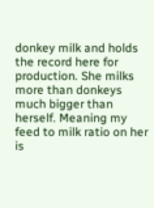donkey milk and holds the record here for production. She milks more than donkeys much bigger than herself. Meaning my feed to milk ratio on her is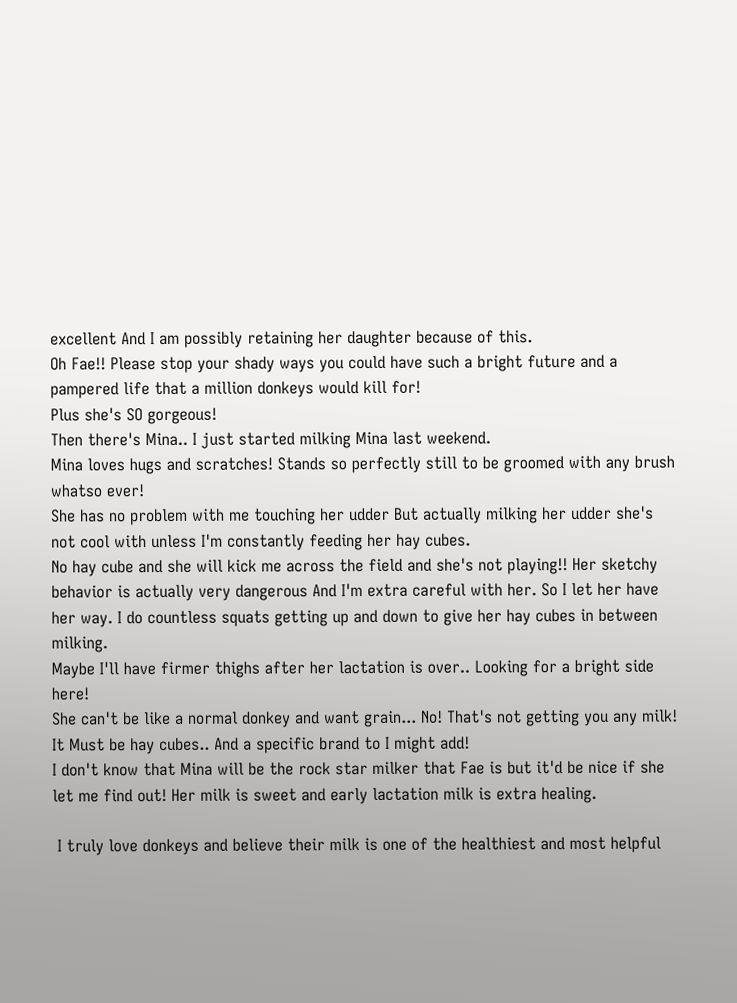excellent And I am possibly retaining her daughter because of this.
Oh Fae!! Please stop your shady ways you could have such a bright future and a pampered life that a million donkeys would kill for!
Plus she's SO gorgeous!
Then there's Mina.. I just started milking Mina last weekend.
Mina loves hugs and scratches! Stands so perfectly still to be groomed with any brush whatso ever!
She has no problem with me touching her udder But actually milking her udder she's not cool with unless I'm constantly feeding her hay cubes.
No hay cube and she will kick me across the field and she's not playing!! Her sketchy behavior is actually very dangerous And I'm extra careful with her. So I let her have her way. I do countless squats getting up and down to give her hay cubes in between milking.
Maybe I'll have firmer thighs after her lactation is over.. Looking for a bright side here!
She can't be like a normal donkey and want grain... No! That's not getting you any milk!
It Must be hay cubes.. And a specific brand to I might add!
I don't know that Mina will be the rock star milker that Fae is but it'd be nice if she let me find out! Her milk is sweet and early lactation milk is extra healing.

 I truly love donkeys and believe their milk is one of the healthiest and most helpful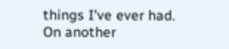things I've ever had.
On another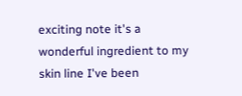exciting note it's a wonderful ingredient to my skin line I've been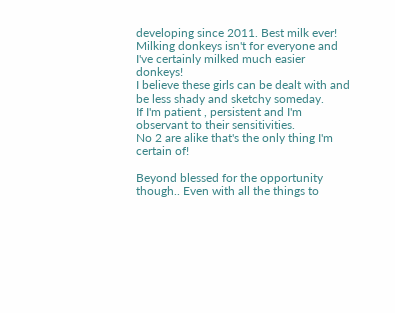developing since 2011. Best milk ever!
Milking donkeys isn't for everyone and I've certainly milked much easier donkeys!
I believe these girls can be dealt with and be less shady and sketchy someday.
If I'm patient , persistent and I'm observant to their sensitivities.
No 2 are alike that's the only thing I'm certain of!

Beyond blessed for the opportunity though.. Even with all the things to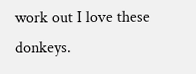work out I love these donkeys.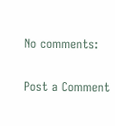No comments:

Post a Comment